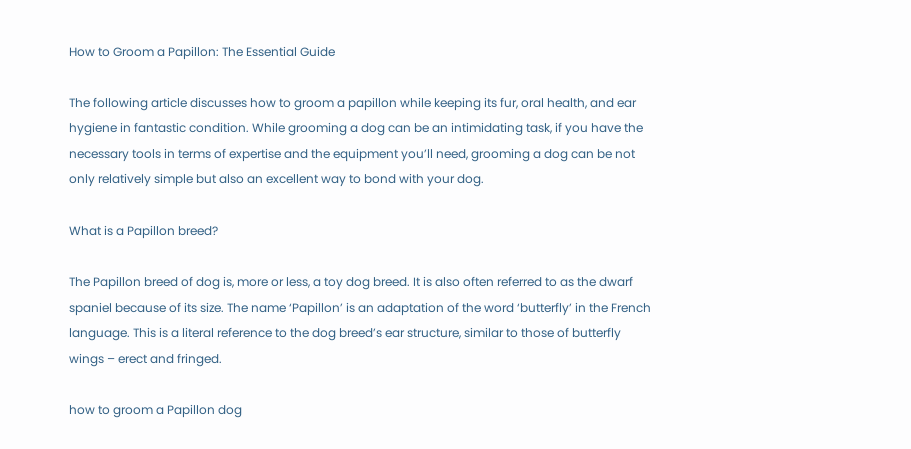How to Groom a Papillon: The Essential Guide

The following article discusses how to groom a papillon while keeping its fur, oral health, and ear hygiene in fantastic condition. While grooming a dog can be an intimidating task, if you have the necessary tools in terms of expertise and the equipment you’ll need, grooming a dog can be not only relatively simple but also an excellent way to bond with your dog.

What is a Papillon breed?

The Papillon breed of dog is, more or less, a toy dog breed. It is also often referred to as the dwarf spaniel because of its size. The name ‘Papillon’ is an adaptation of the word ‘butterfly’ in the French language. This is a literal reference to the dog breed’s ear structure, similar to those of butterfly wings – erect and fringed.

how to groom a Papillon dog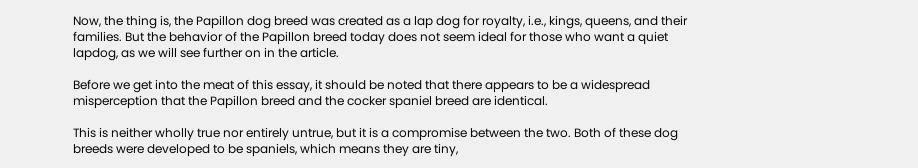Now, the thing is, the Papillon dog breed was created as a lap dog for royalty, i.e., kings, queens, and their families. But the behavior of the Papillon breed today does not seem ideal for those who want a quiet lapdog, as we will see further on in the article.

Before we get into the meat of this essay, it should be noted that there appears to be a widespread misperception that the Papillon breed and the cocker spaniel breed are identical.

This is neither wholly true nor entirely untrue, but it is a compromise between the two. Both of these dog breeds were developed to be spaniels, which means they are tiny,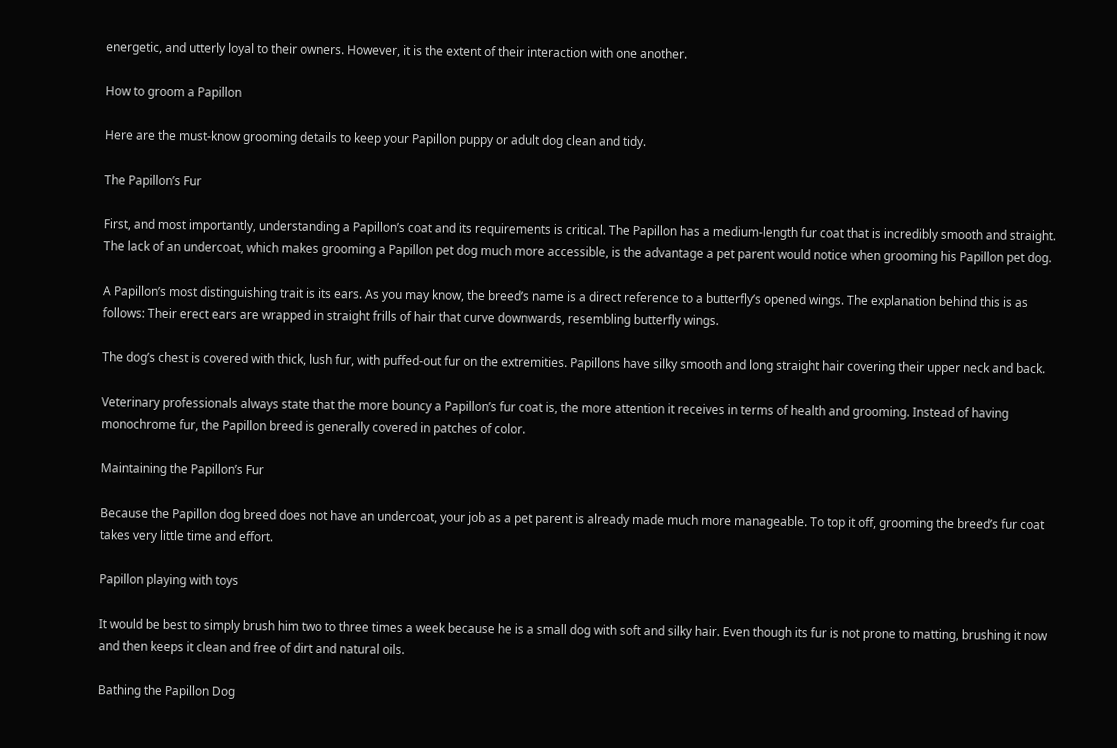energetic, and utterly loyal to their owners. However, it is the extent of their interaction with one another.

How to groom a Papillon

Here are the must-know grooming details to keep your Papillon puppy or adult dog clean and tidy.

The Papillon’s Fur

First, and most importantly, understanding a Papillon’s coat and its requirements is critical. The Papillon has a medium-length fur coat that is incredibly smooth and straight. The lack of an undercoat, which makes grooming a Papillon pet dog much more accessible, is the advantage a pet parent would notice when grooming his Papillon pet dog.

A Papillon’s most distinguishing trait is its ears. As you may know, the breed’s name is a direct reference to a butterfly’s opened wings. The explanation behind this is as follows: Their erect ears are wrapped in straight frills of hair that curve downwards, resembling butterfly wings.

The dog’s chest is covered with thick, lush fur, with puffed-out fur on the extremities. Papillons have silky smooth and long straight hair covering their upper neck and back.

Veterinary professionals always state that the more bouncy a Papillon’s fur coat is, the more attention it receives in terms of health and grooming. Instead of having monochrome fur, the Papillon breed is generally covered in patches of color.

Maintaining the Papillon’s Fur

Because the Papillon dog breed does not have an undercoat, your job as a pet parent is already made much more manageable. To top it off, grooming the breed’s fur coat takes very little time and effort.

Papillon playing with toys

It would be best to simply brush him two to three times a week because he is a small dog with soft and silky hair. Even though its fur is not prone to matting, brushing it now and then keeps it clean and free of dirt and natural oils.

Bathing the Papillon Dog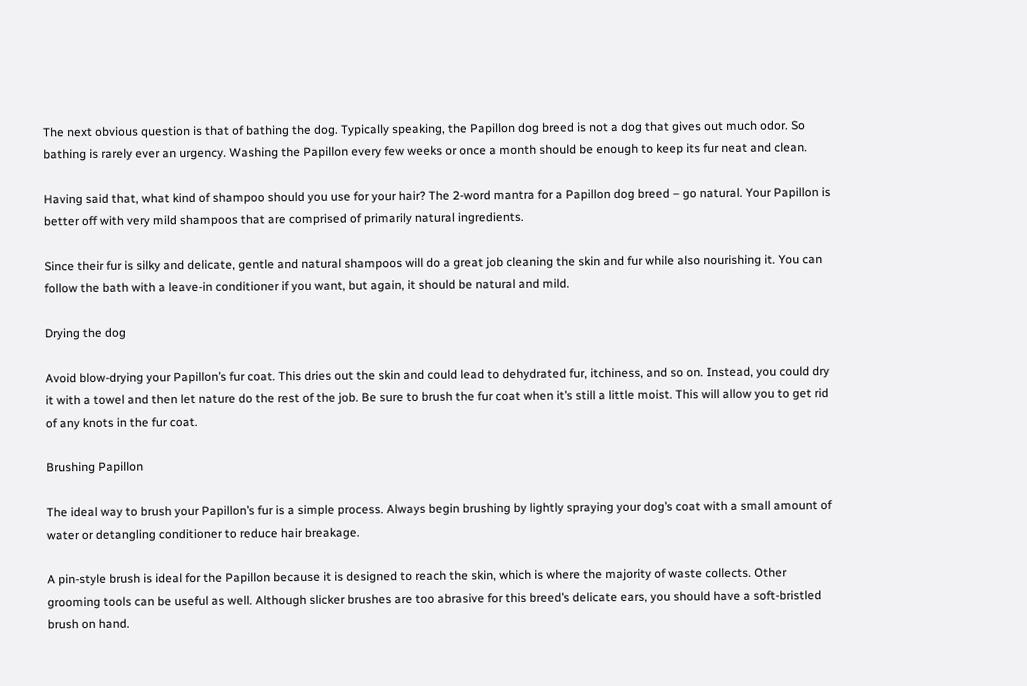The next obvious question is that of bathing the dog. Typically speaking, the Papillon dog breed is not a dog that gives out much odor. So bathing is rarely ever an urgency. Washing the Papillon every few weeks or once a month should be enough to keep its fur neat and clean.

Having said that, what kind of shampoo should you use for your hair? The 2-word mantra for a Papillon dog breed – go natural. Your Papillon is better off with very mild shampoos that are comprised of primarily natural ingredients.

Since their fur is silky and delicate, gentle and natural shampoos will do a great job cleaning the skin and fur while also nourishing it. You can follow the bath with a leave-in conditioner if you want, but again, it should be natural and mild.

Drying the dog

Avoid blow-drying your Papillon’s fur coat. This dries out the skin and could lead to dehydrated fur, itchiness, and so on. Instead, you could dry it with a towel and then let nature do the rest of the job. Be sure to brush the fur coat when it’s still a little moist. This will allow you to get rid of any knots in the fur coat.

Brushing Papillon

The ideal way to brush your Papillon’s fur is a simple process. Always begin brushing by lightly spraying your dog’s coat with a small amount of water or detangling conditioner to reduce hair breakage.

A pin-style brush is ideal for the Papillon because it is designed to reach the skin, which is where the majority of waste collects. Other grooming tools can be useful as well. Although slicker brushes are too abrasive for this breed’s delicate ears, you should have a soft-bristled brush on hand.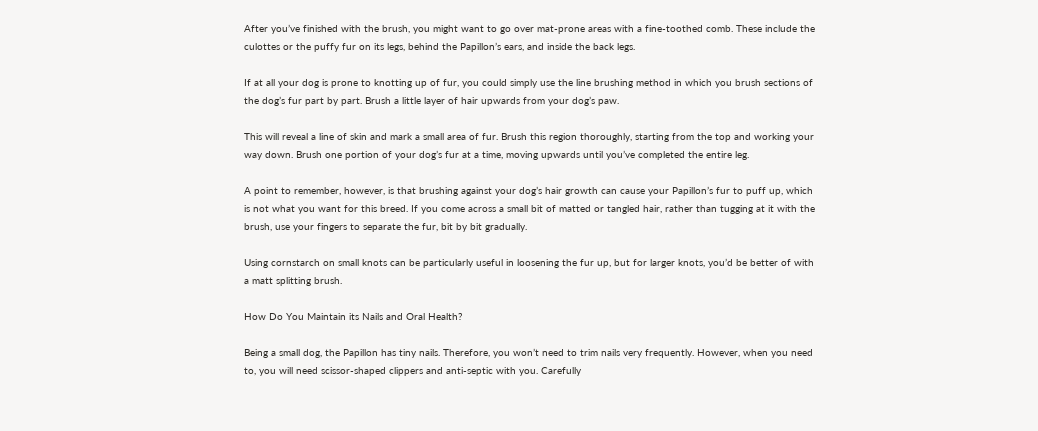After you’ve finished with the brush, you might want to go over mat-prone areas with a fine-toothed comb. These include the culottes or the puffy fur on its legs, behind the Papillon’s ears, and inside the back legs.

If at all your dog is prone to knotting up of fur, you could simply use the line brushing method in which you brush sections of the dog’s fur part by part. Brush a little layer of hair upwards from your dog’s paw.

This will reveal a line of skin and mark a small area of fur. Brush this region thoroughly, starting from the top and working your way down. Brush one portion of your dog’s fur at a time, moving upwards until you’ve completed the entire leg.

A point to remember, however, is that brushing against your dog’s hair growth can cause your Papillon’s fur to puff up, which is not what you want for this breed. If you come across a small bit of matted or tangled hair, rather than tugging at it with the brush, use your fingers to separate the fur, bit by bit gradually.

Using cornstarch on small knots can be particularly useful in loosening the fur up, but for larger knots, you’d be better of with a matt splitting brush.

How Do You Maintain its Nails and Oral Health?

Being a small dog, the Papillon has tiny nails. Therefore, you won’t need to trim nails very frequently. However, when you need to, you will need scissor-shaped clippers and anti-septic with you. Carefully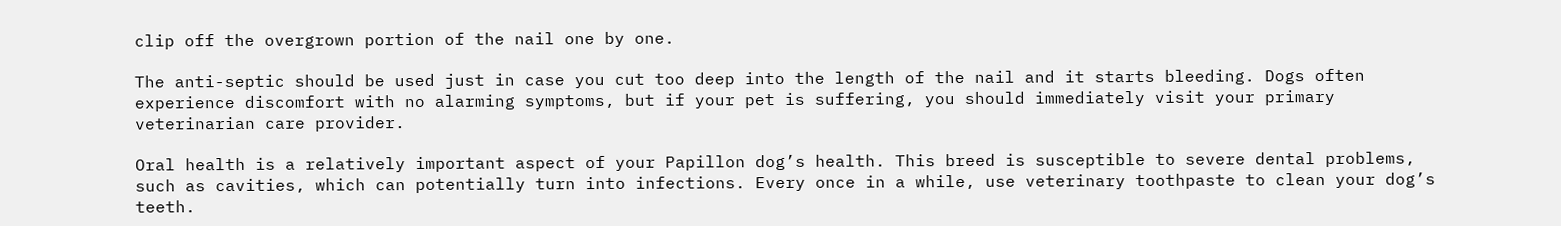clip off the overgrown portion of the nail one by one.

The anti-septic should be used just in case you cut too deep into the length of the nail and it starts bleeding. Dogs often experience discomfort with no alarming symptoms, but if your pet is suffering, you should immediately visit your primary veterinarian care provider.

Oral health is a relatively important aspect of your Papillon dog’s health. This breed is susceptible to severe dental problems, such as cavities, which can potentially turn into infections. Every once in a while, use veterinary toothpaste to clean your dog’s teeth.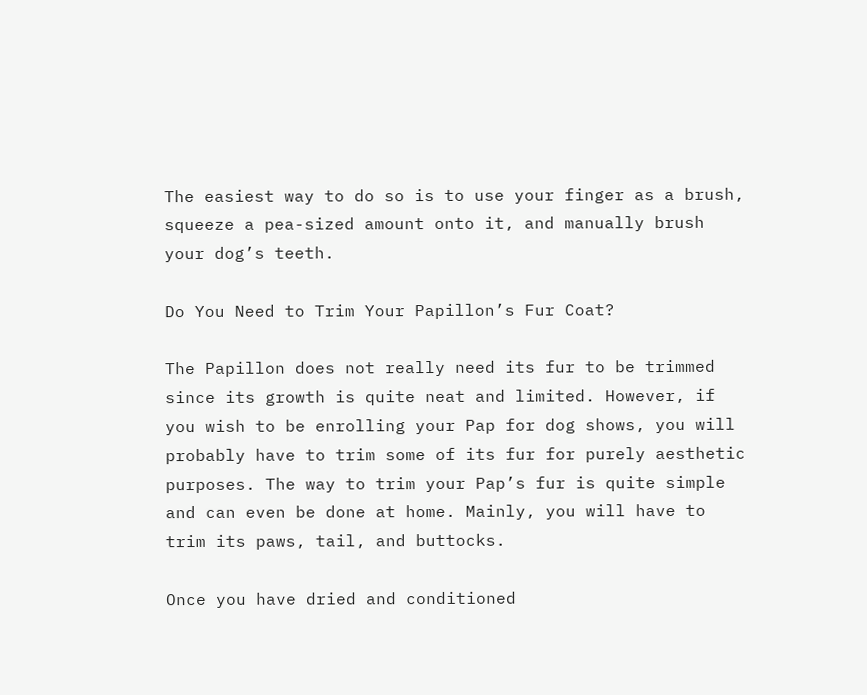The easiest way to do so is to use your finger as a brush, squeeze a pea-sized amount onto it, and manually brush your dog’s teeth.

Do You Need to Trim Your Papillon’s Fur Coat?

The Papillon does not really need its fur to be trimmed since its growth is quite neat and limited. However, if you wish to be enrolling your Pap for dog shows, you will probably have to trim some of its fur for purely aesthetic purposes. The way to trim your Pap’s fur is quite simple and can even be done at home. Mainly, you will have to trim its paws, tail, and buttocks.

Once you have dried and conditioned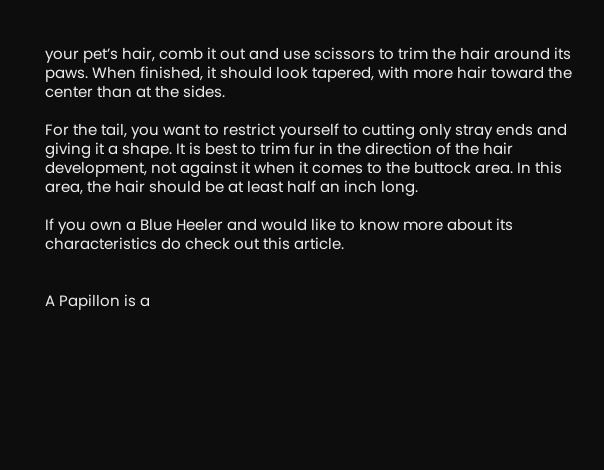your pet’s hair, comb it out and use scissors to trim the hair around its paws. When finished, it should look tapered, with more hair toward the center than at the sides.

For the tail, you want to restrict yourself to cutting only stray ends and giving it a shape. It is best to trim fur in the direction of the hair development, not against it when it comes to the buttock area. In this area, the hair should be at least half an inch long.

If you own a Blue Heeler and would like to know more about its characteristics do check out this article.


A Papillon is a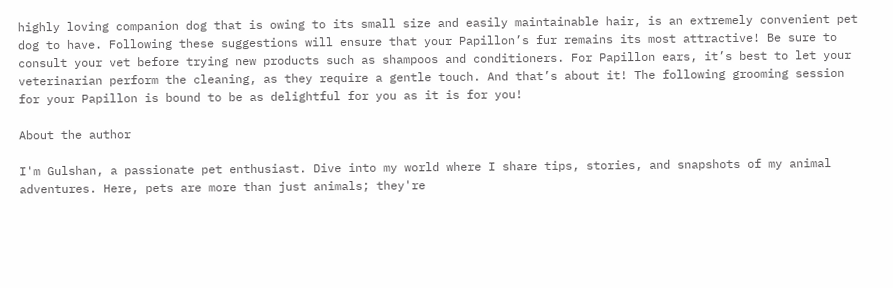highly loving companion dog that is owing to its small size and easily maintainable hair, is an extremely convenient pet dog to have. Following these suggestions will ensure that your Papillon’s fur remains its most attractive! Be sure to consult your vet before trying new products such as shampoos and conditioners. For Papillon ears, it’s best to let your veterinarian perform the cleaning, as they require a gentle touch. And that’s about it! The following grooming session for your Papillon is bound to be as delightful for you as it is for you!

About the author

I'm Gulshan, a passionate pet enthusiast. Dive into my world where I share tips, stories, and snapshots of my animal adventures. Here, pets are more than just animals; they're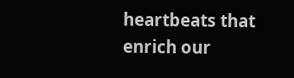heartbeats that enrich our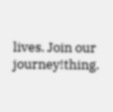lives. Join our journey!thing.